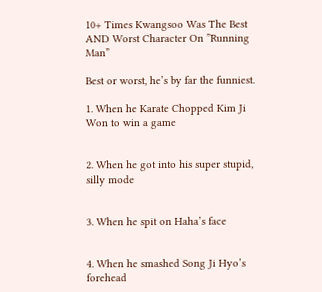10+ Times Kwangsoo Was The Best AND Worst Character On ”Running Man”

Best or worst, he’s by far the funniest.

1. When he Karate Chopped Kim Ji Won to win a game


2. When he got into his super stupid, silly mode


3. When he spit on Haha’s face


4. When he smashed Song Ji Hyo’s forehead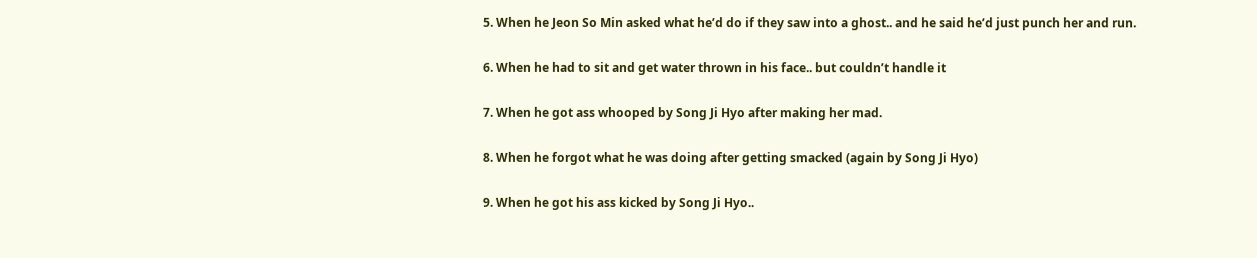5. When he Jeon So Min asked what he’d do if they saw into a ghost.. and he said he’d just punch her and run.


6. When he had to sit and get water thrown in his face.. but couldn’t handle it


7. When he got ass whooped by Song Ji Hyo after making her mad.


8. When he forgot what he was doing after getting smacked (again by Song Ji Hyo)


9. When he got his ass kicked by Song Ji Hyo..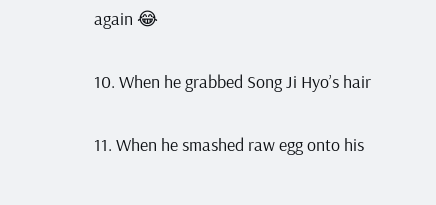again 😂


10. When he grabbed Song Ji Hyo’s hair


11. When he smashed raw egg onto his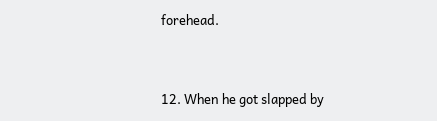forehead.


12. When he got slapped by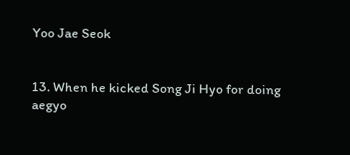Yoo Jae Seok


13. When he kicked Song Ji Hyo for doing aegyo